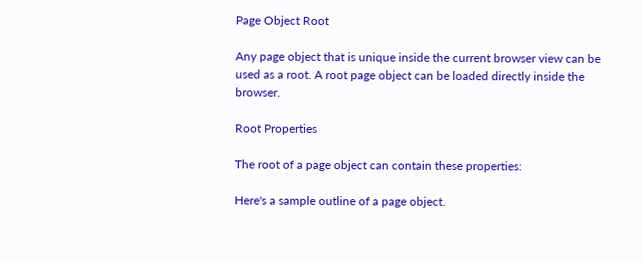Page Object Root

Any page object that is unique inside the current browser view can be used as a root. A root page object can be loaded directly inside the browser.

Root Properties

The root of a page object can contain these properties:

Here's a sample outline of a page object.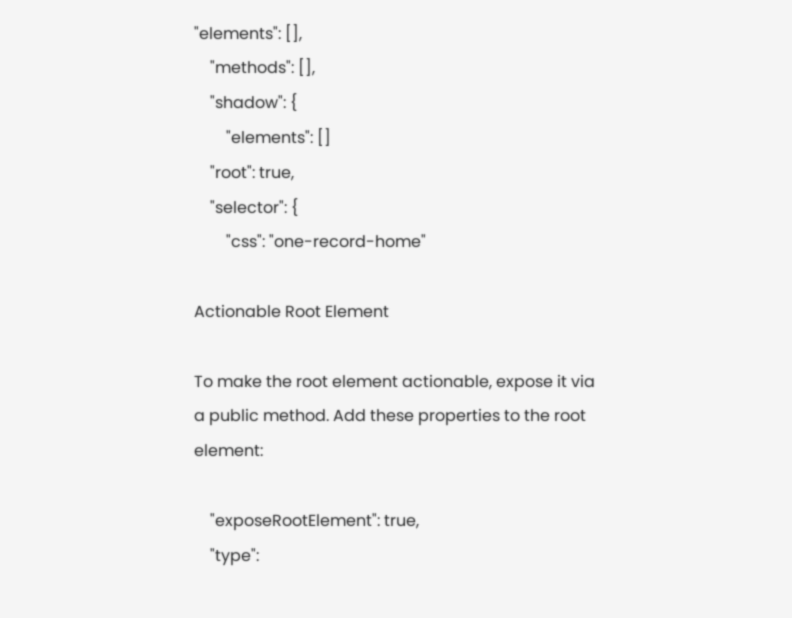"elements": [],
    "methods": [],
    "shadow": {
        "elements": []
    "root": true,
    "selector": {
        "css": "one-record-home"

Actionable Root Element

To make the root element actionable, expose it via a public method. Add these properties to the root element:

    "exposeRootElement": true,
    "type":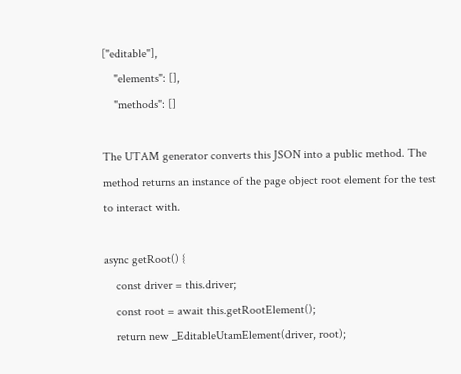["editable"],
    "elements": [],
    "methods": []

The UTAM generator converts this JSON into a public method. The method returns an instance of the page object root element for the test to interact with.

async getRoot() {
    const driver = this.driver;
    const root = await this.getRootElement();
    return new _EditableUtamElement(driver, root);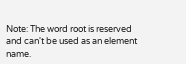Note: The word root is reserved and can't be used as an element name.